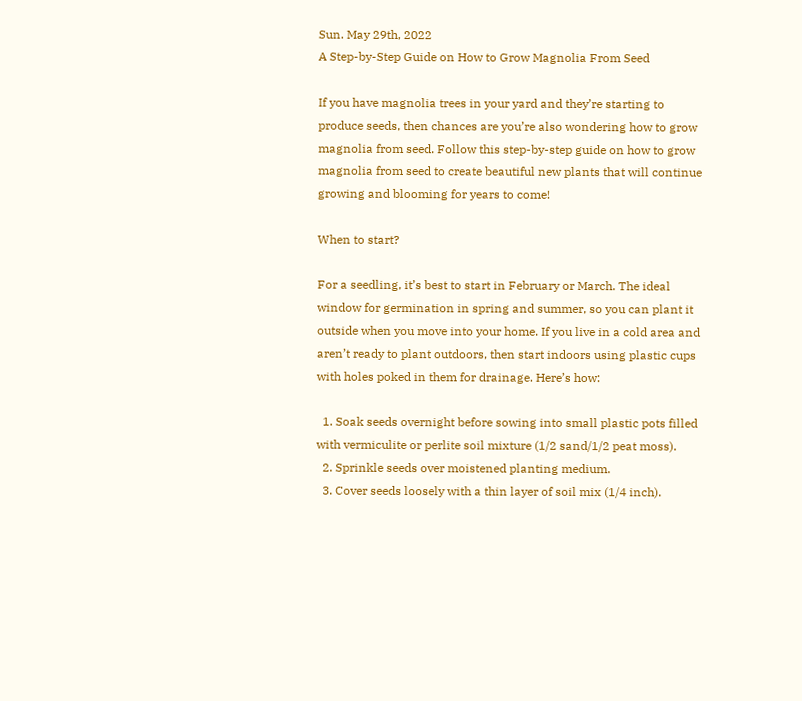Sun. May 29th, 2022
A Step-by-Step Guide on How to Grow Magnolia From Seed

If you have magnolia trees in your yard and they’re starting to produce seeds, then chances are you’re also wondering how to grow magnolia from seed. Follow this step-by-step guide on how to grow magnolia from seed to create beautiful new plants that will continue growing and blooming for years to come!

When to start?

For a seedling, it’s best to start in February or March. The ideal window for germination in spring and summer, so you can plant it outside when you move into your home. If you live in a cold area and aren’t ready to plant outdoors, then start indoors using plastic cups with holes poked in them for drainage. Here’s how:

  1. Soak seeds overnight before sowing into small plastic pots filled with vermiculite or perlite soil mixture (1/2 sand/1/2 peat moss).
  2. Sprinkle seeds over moistened planting medium.
  3. Cover seeds loosely with a thin layer of soil mix (1/4 inch).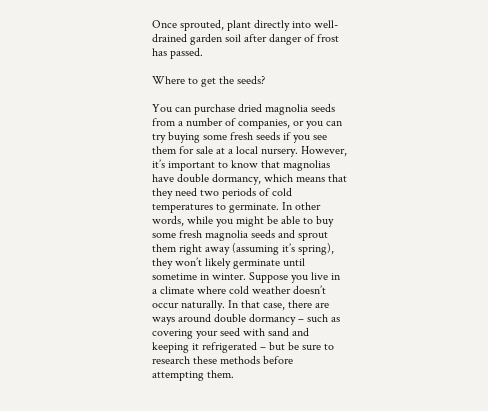Once sprouted, plant directly into well-drained garden soil after danger of frost has passed.

Where to get the seeds?

You can purchase dried magnolia seeds from a number of companies, or you can try buying some fresh seeds if you see them for sale at a local nursery. However, it’s important to know that magnolias have double dormancy, which means that they need two periods of cold temperatures to germinate. In other words, while you might be able to buy some fresh magnolia seeds and sprout them right away (assuming it’s spring), they won’t likely germinate until sometime in winter. Suppose you live in a climate where cold weather doesn’t occur naturally. In that case, there are ways around double dormancy – such as covering your seed with sand and keeping it refrigerated – but be sure to research these methods before attempting them.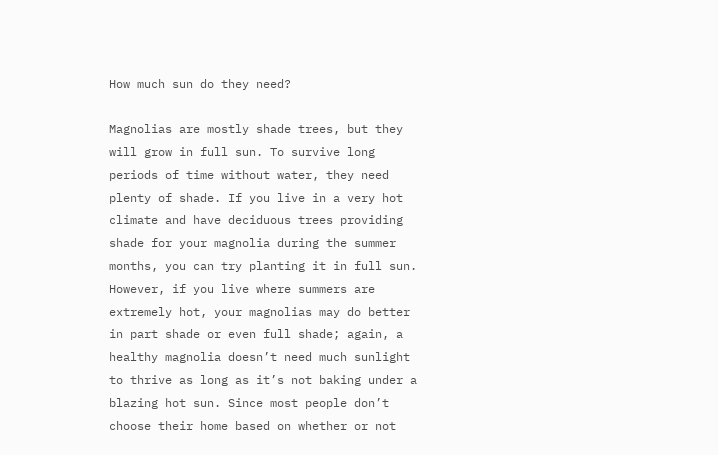How much sun do they need?

Magnolias are mostly shade trees, but they will grow in full sun. To survive long periods of time without water, they need plenty of shade. If you live in a very hot climate and have deciduous trees providing shade for your magnolia during the summer months, you can try planting it in full sun. However, if you live where summers are extremely hot, your magnolias may do better in part shade or even full shade; again, a healthy magnolia doesn’t need much sunlight to thrive as long as it’s not baking under a blazing hot sun. Since most people don’t choose their home based on whether or not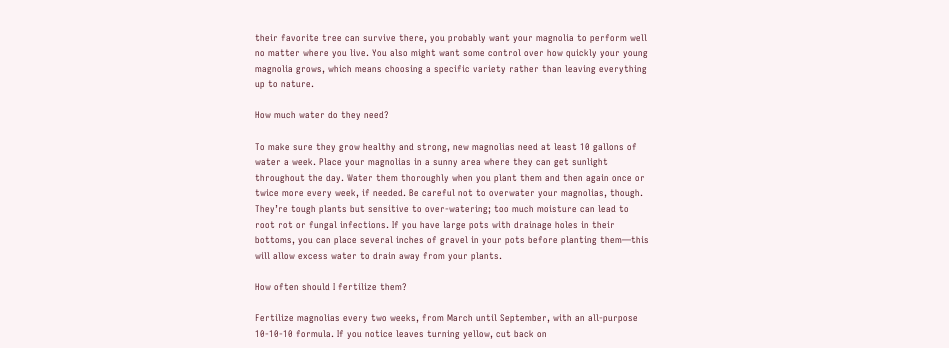their favorite tree can survive there, you probably want your magnolia to perform well no matter where you live. You also might want some control over how quickly your young magnolia grows, which means choosing a specific variety rather than leaving everything up to nature.

How much water do they need?

To make sure they grow healthy and strong, new magnolias need at least 10 gallons of water a week. Place your magnolias in a sunny area where they can get sunlight throughout the day. Water them thoroughly when you plant them and then again once or twice more every week, if needed. Be careful not to overwater your magnolias, though. They’re tough plants but sensitive to over-watering; too much moisture can lead to root rot or fungal infections. If you have large pots with drainage holes in their bottoms, you can place several inches of gravel in your pots before planting them—this will allow excess water to drain away from your plants.

How often should I fertilize them?

Fertilize magnolias every two weeks, from March until September, with an all-purpose 10-10-10 formula. If you notice leaves turning yellow, cut back on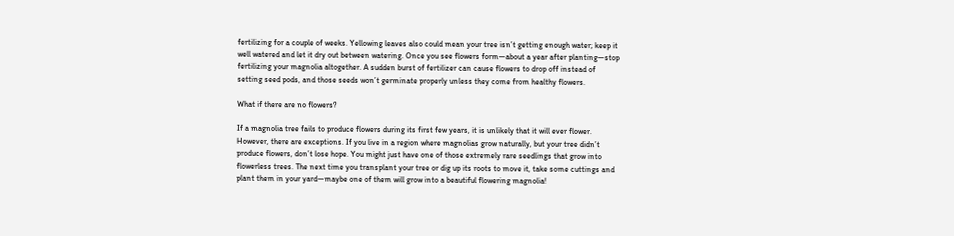fertilizing for a couple of weeks. Yellowing leaves also could mean your tree isn’t getting enough water; keep it well watered and let it dry out between watering. Once you see flowers form—about a year after planting—stop fertilizing your magnolia altogether. A sudden burst of fertilizer can cause flowers to drop off instead of setting seed pods, and those seeds won’t germinate properly unless they come from healthy flowers.

What if there are no flowers?

If a magnolia tree fails to produce flowers during its first few years, it is unlikely that it will ever flower. However, there are exceptions. If you live in a region where magnolias grow naturally, but your tree didn’t produce flowers, don’t lose hope. You might just have one of those extremely rare seedlings that grow into flowerless trees. The next time you transplant your tree or dig up its roots to move it, take some cuttings and plant them in your yard—maybe one of them will grow into a beautiful flowering magnolia!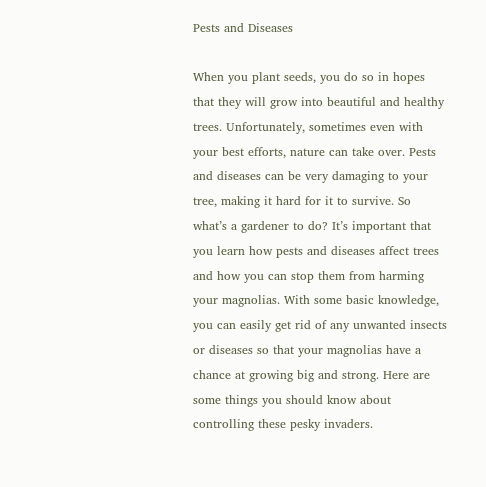Pests and Diseases

When you plant seeds, you do so in hopes that they will grow into beautiful and healthy trees. Unfortunately, sometimes even with your best efforts, nature can take over. Pests and diseases can be very damaging to your tree, making it hard for it to survive. So what’s a gardener to do? It’s important that you learn how pests and diseases affect trees and how you can stop them from harming your magnolias. With some basic knowledge, you can easily get rid of any unwanted insects or diseases so that your magnolias have a chance at growing big and strong. Here are some things you should know about controlling these pesky invaders.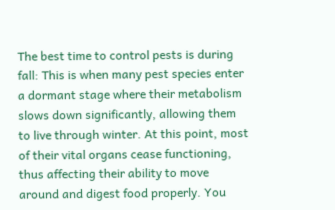The best time to control pests is during fall: This is when many pest species enter a dormant stage where their metabolism slows down significantly, allowing them to live through winter. At this point, most of their vital organs cease functioning, thus affecting their ability to move around and digest food properly. You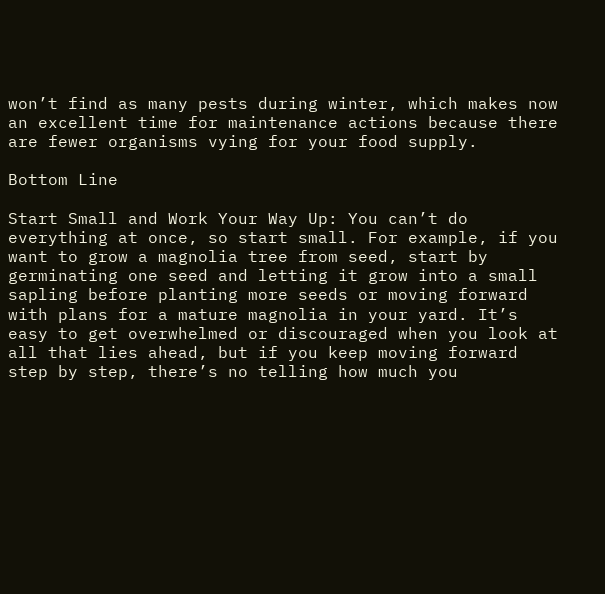won’t find as many pests during winter, which makes now an excellent time for maintenance actions because there are fewer organisms vying for your food supply.

Bottom Line

Start Small and Work Your Way Up: You can’t do everything at once, so start small. For example, if you want to grow a magnolia tree from seed, start by germinating one seed and letting it grow into a small sapling before planting more seeds or moving forward with plans for a mature magnolia in your yard. It’s easy to get overwhelmed or discouraged when you look at all that lies ahead, but if you keep moving forward step by step, there’s no telling how much you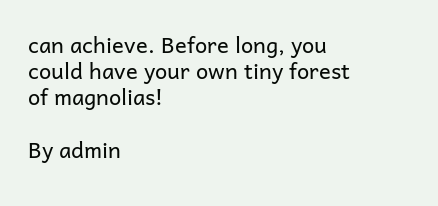can achieve. Before long, you could have your own tiny forest of magnolias!

By admin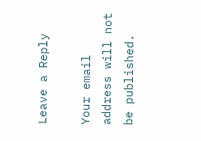Leave a Reply

Your email address will not be published.